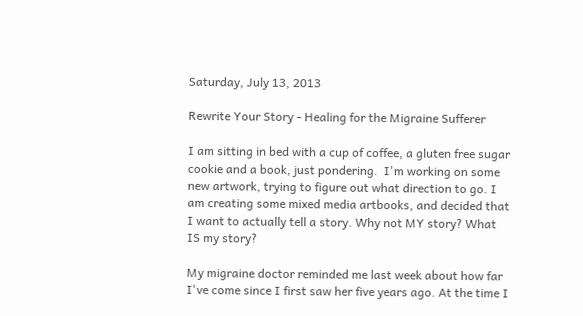Saturday, July 13, 2013

Rewrite Your Story - Healing for the Migraine Sufferer

I am sitting in bed with a cup of coffee, a gluten free sugar cookie and a book, just pondering.  I'm working on some new artwork, trying to figure out what direction to go. I am creating some mixed media artbooks, and decided that I want to actually tell a story. Why not MY story? What IS my story?

My migraine doctor reminded me last week about how far I've come since I first saw her five years ago. At the time I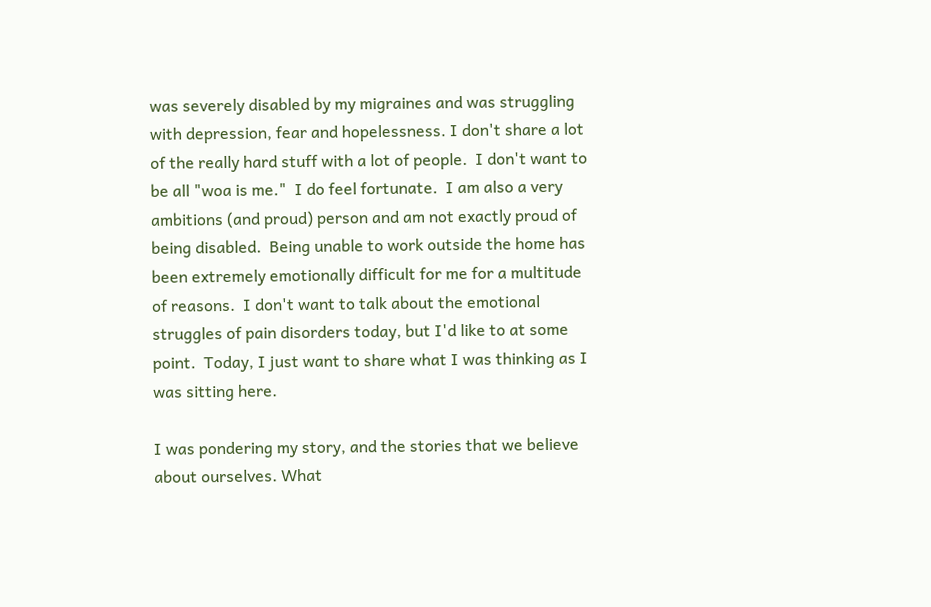was severely disabled by my migraines and was struggling with depression, fear and hopelessness. I don't share a lot of the really hard stuff with a lot of people.  I don't want to be all "woa is me."  I do feel fortunate.  I am also a very ambitions (and proud) person and am not exactly proud of being disabled.  Being unable to work outside the home has been extremely emotionally difficult for me for a multitude of reasons.  I don't want to talk about the emotional struggles of pain disorders today, but I'd like to at some point.  Today, I just want to share what I was thinking as I was sitting here.

I was pondering my story, and the stories that we believe about ourselves. What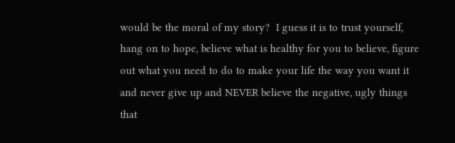would be the moral of my story?  I guess it is to trust yourself, hang on to hope, believe what is healthy for you to believe, figure out what you need to do to make your life the way you want it and never give up and NEVER believe the negative, ugly things that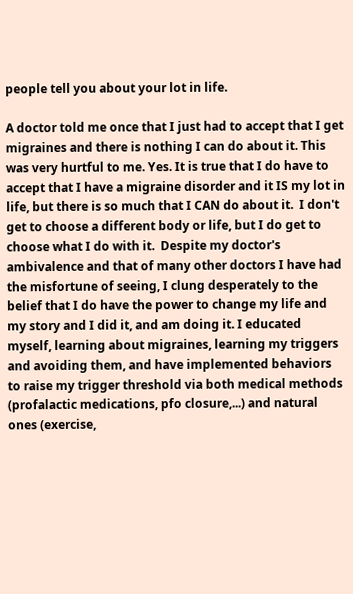people tell you about your lot in life.

A doctor told me once that I just had to accept that I get migraines and there is nothing I can do about it. This was very hurtful to me. Yes. It is true that I do have to accept that I have a migraine disorder and it IS my lot in life, but there is so much that I CAN do about it.  I don't get to choose a different body or life, but I do get to choose what I do with it.  Despite my doctor's ambivalence and that of many other doctors I have had the misfortune of seeing, I clung desperately to the belief that I do have the power to change my life and my story and I did it, and am doing it. I educated myself, learning about migraines, learning my triggers and avoiding them, and have implemented behaviors to raise my trigger threshold via both medical methods (profalactic medications, pfo closure,...) and natural ones (exercise,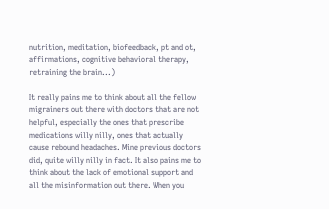nutrition, meditation, biofeedback, pt and ot, affirmations, cognitive behavioral therapy, retraining the brain...)

It really pains me to think about all the fellow migrainers out there with doctors that are not helpful, especially the ones that prescribe medications willy nilly, ones that actually cause rebound headaches. Mine previous doctors did, quite willy nilly in fact. It also pains me to think about the lack of emotional support and all the misinformation out there. When you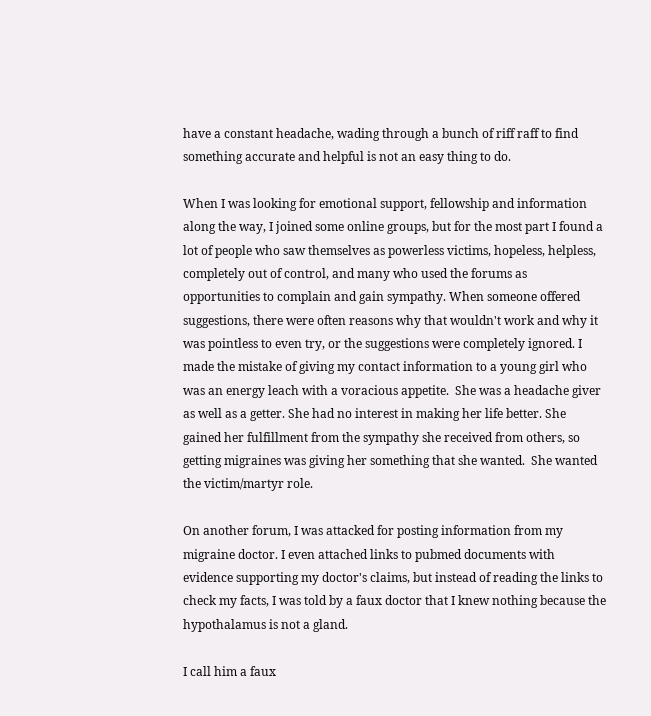have a constant headache, wading through a bunch of riff raff to find something accurate and helpful is not an easy thing to do.

When I was looking for emotional support, fellowship and information along the way, I joined some online groups, but for the most part I found a lot of people who saw themselves as powerless victims, hopeless, helpless, completely out of control, and many who used the forums as opportunities to complain and gain sympathy. When someone offered suggestions, there were often reasons why that wouldn't work and why it was pointless to even try, or the suggestions were completely ignored. I made the mistake of giving my contact information to a young girl who was an energy leach with a voracious appetite.  She was a headache giver as well as a getter. She had no interest in making her life better. She gained her fulfillment from the sympathy she received from others, so getting migraines was giving her something that she wanted.  She wanted the victim/martyr role.

On another forum, I was attacked for posting information from my migraine doctor. I even attached links to pubmed documents with evidence supporting my doctor's claims, but instead of reading the links to check my facts, I was told by a faux doctor that I knew nothing because the hypothalamus is not a gland.

I call him a faux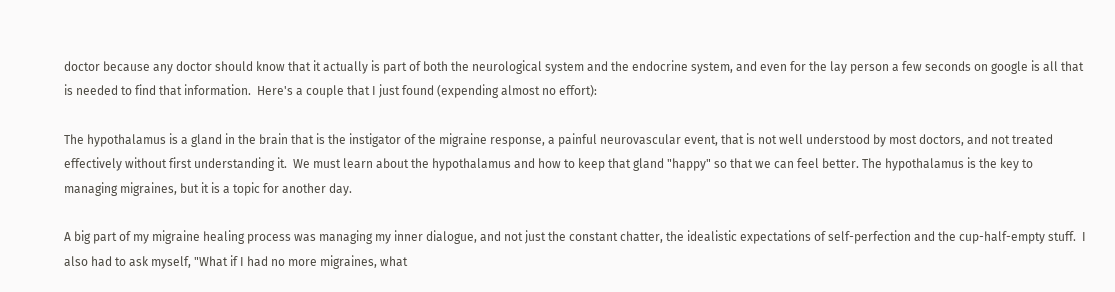doctor because any doctor should know that it actually is part of both the neurological system and the endocrine system, and even for the lay person a few seconds on google is all that is needed to find that information.  Here's a couple that I just found (expending almost no effort):

The hypothalamus is a gland in the brain that is the instigator of the migraine response, a painful neurovascular event, that is not well understood by most doctors, and not treated effectively without first understanding it.  We must learn about the hypothalamus and how to keep that gland "happy" so that we can feel better. The hypothalamus is the key to managing migraines, but it is a topic for another day.

A big part of my migraine healing process was managing my inner dialogue, and not just the constant chatter, the idealistic expectations of self-perfection and the cup-half-empty stuff.  I also had to ask myself, "What if I had no more migraines, what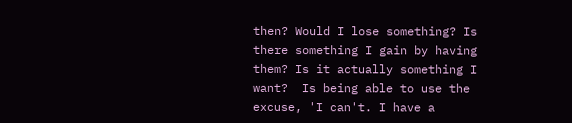then? Would I lose something? Is there something I gain by having them? Is it actually something I want?  Is being able to use the excuse, 'I can't. I have a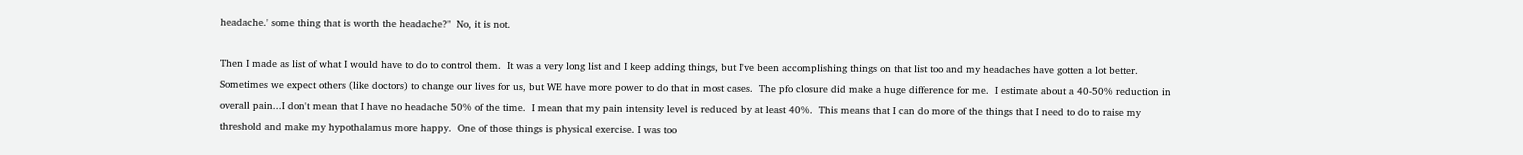headache.' some thing that is worth the headache?"  No, it is not.

Then I made as list of what I would have to do to control them.  It was a very long list and I keep adding things, but I've been accomplishing things on that list too and my headaches have gotten a lot better.  Sometimes we expect others (like doctors) to change our lives for us, but WE have more power to do that in most cases.  The pfo closure did make a huge difference for me.  I estimate about a 40-50% reduction in overall pain...I don't mean that I have no headache 50% of the time.  I mean that my pain intensity level is reduced by at least 40%.  This means that I can do more of the things that I need to do to raise my threshold and make my hypothalamus more happy.  One of those things is physical exercise. I was too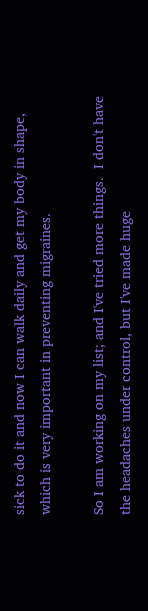sick to do it and now I can walk daily and get my body in shape, which is very important in preventing migraines.

So I am working on my list; and I've tried more things.  I don't have the headaches under control, but I've made huge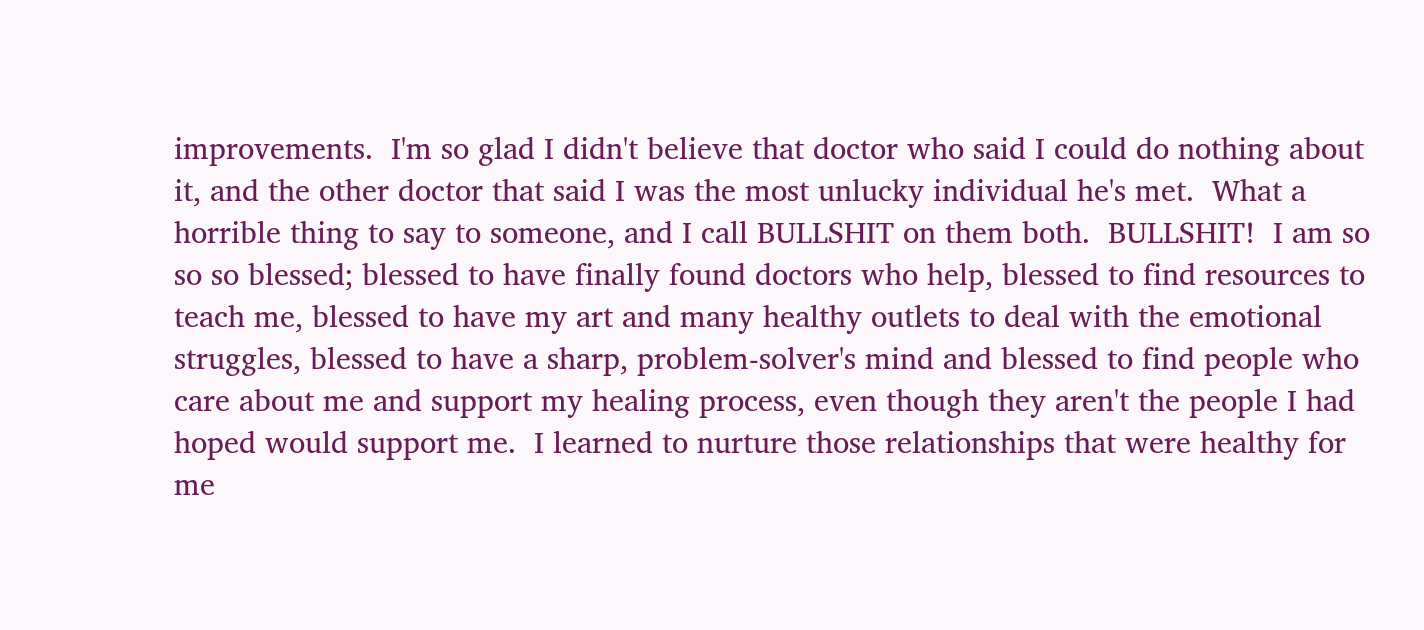improvements.  I'm so glad I didn't believe that doctor who said I could do nothing about it, and the other doctor that said I was the most unlucky individual he's met.  What a horrible thing to say to someone, and I call BULLSHIT on them both.  BULLSHIT!  I am so so so blessed; blessed to have finally found doctors who help, blessed to find resources to teach me, blessed to have my art and many healthy outlets to deal with the emotional struggles, blessed to have a sharp, problem-solver's mind and blessed to find people who care about me and support my healing process, even though they aren't the people I had hoped would support me.  I learned to nurture those relationships that were healthy for me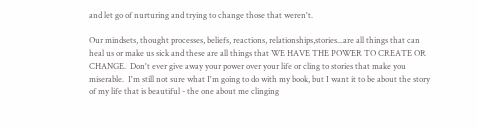and let go of nurturing and trying to change those that weren't.

Our mindsets, thought processes, beliefs, reactions, relationships,stories...are all things that can heal us or make us sick and these are all things that WE HAVE THE POWER TO CREATE OR CHANGE.  Don't ever give away your power over your life or cling to stories that make you miserable.  I'm still not sure what I'm going to do with my book, but I want it to be about the story of my life that is beautiful - the one about me clinging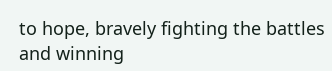to hope, bravely fighting the battles and winning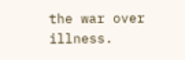the war over illness.